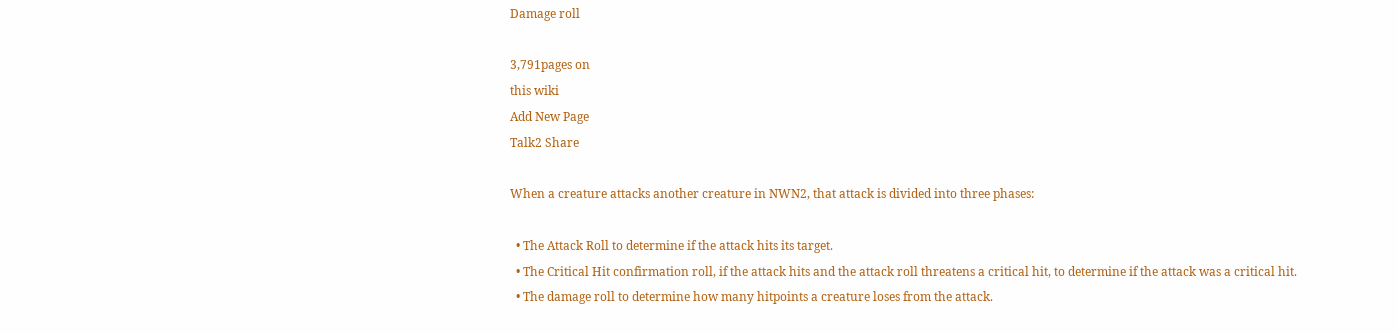Damage roll

3,791pages on
this wiki
Add New Page
Talk2 Share

When a creature attacks another creature in NWN2, that attack is divided into three phases:

  • The Attack Roll to determine if the attack hits its target.
  • The Critical Hit confirmation roll, if the attack hits and the attack roll threatens a critical hit, to determine if the attack was a critical hit.
  • The damage roll to determine how many hitpoints a creature loses from the attack.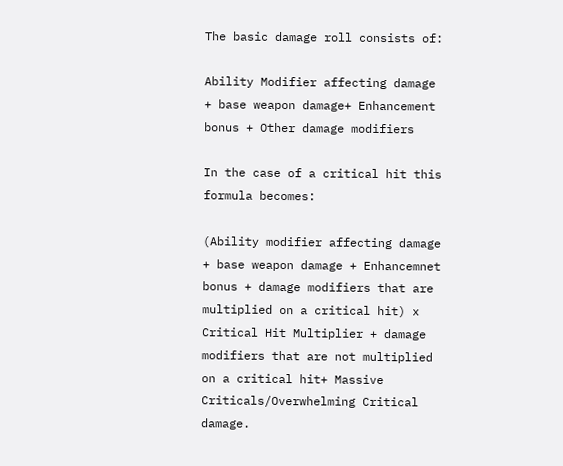The basic damage roll consists of:

Ability Modifier affecting damage + base weapon damage+ Enhancement bonus + Other damage modifiers

In the case of a critical hit this formula becomes:

(Ability modifier affecting damage + base weapon damage + Enhancemnet bonus + damage modifiers that are multiplied on a critical hit) x Critical Hit Multiplier + damage modifiers that are not multiplied on a critical hit+ Massive Criticals/Overwhelming Critical damage.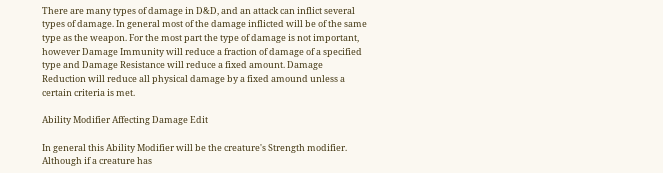There are many types of damage in D&D, and an attack can inflict several types of damage. In general most of the damage inflicted will be of the same type as the weapon. For the most part the type of damage is not important, however Damage Immunity will reduce a fraction of damage of a specified type and Damage Resistance will reduce a fixed amount. Damage Reduction will reduce all physical damage by a fixed amound unless a certain criteria is met.

Ability Modifier Affecting Damage Edit

In general this Ability Modifier will be the creature's Strength modifier. Although if a creature has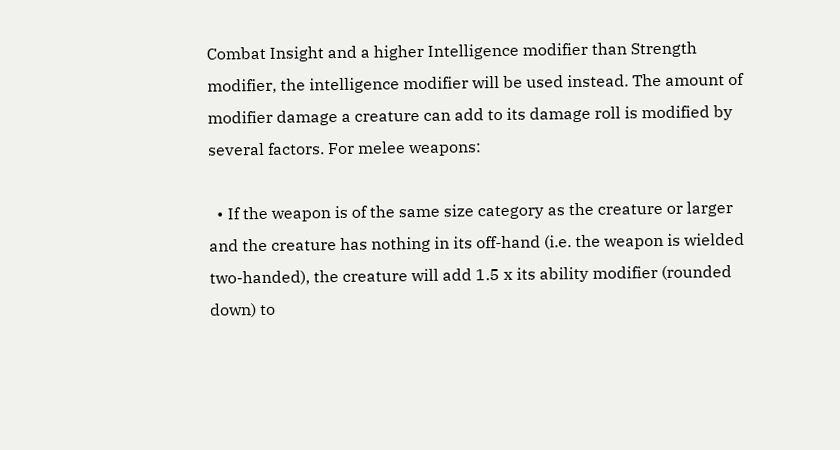Combat Insight and a higher Intelligence modifier than Strength modifier, the intelligence modifier will be used instead. The amount of modifier damage a creature can add to its damage roll is modified by several factors. For melee weapons:

  • If the weapon is of the same size category as the creature or larger and the creature has nothing in its off-hand (i.e. the weapon is wielded two-handed), the creature will add 1.5 x its ability modifier (rounded down) to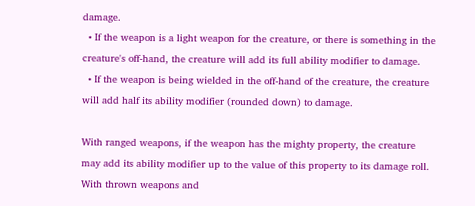damage.
  • If the weapon is a light weapon for the creature, or there is something in the creature's off-hand, the creature will add its full ability modifier to damage.
  • If the weapon is being wielded in the off-hand of the creature, the creature will add half its ability modifier (rounded down) to damage.

With ranged weapons, if the weapon has the mighty property, the creature may add its ability modifier up to the value of this property to its damage roll. With thrown weapons and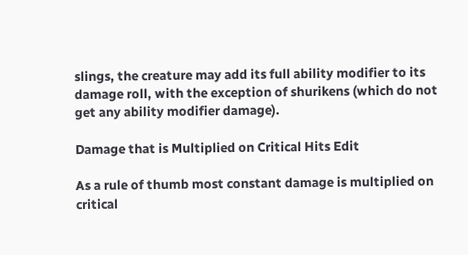slings, the creature may add its full ability modifier to its damage roll, with the exception of shurikens (which do not get any ability modifier damage).

Damage that is Multiplied on Critical Hits Edit

As a rule of thumb most constant damage is multiplied on critical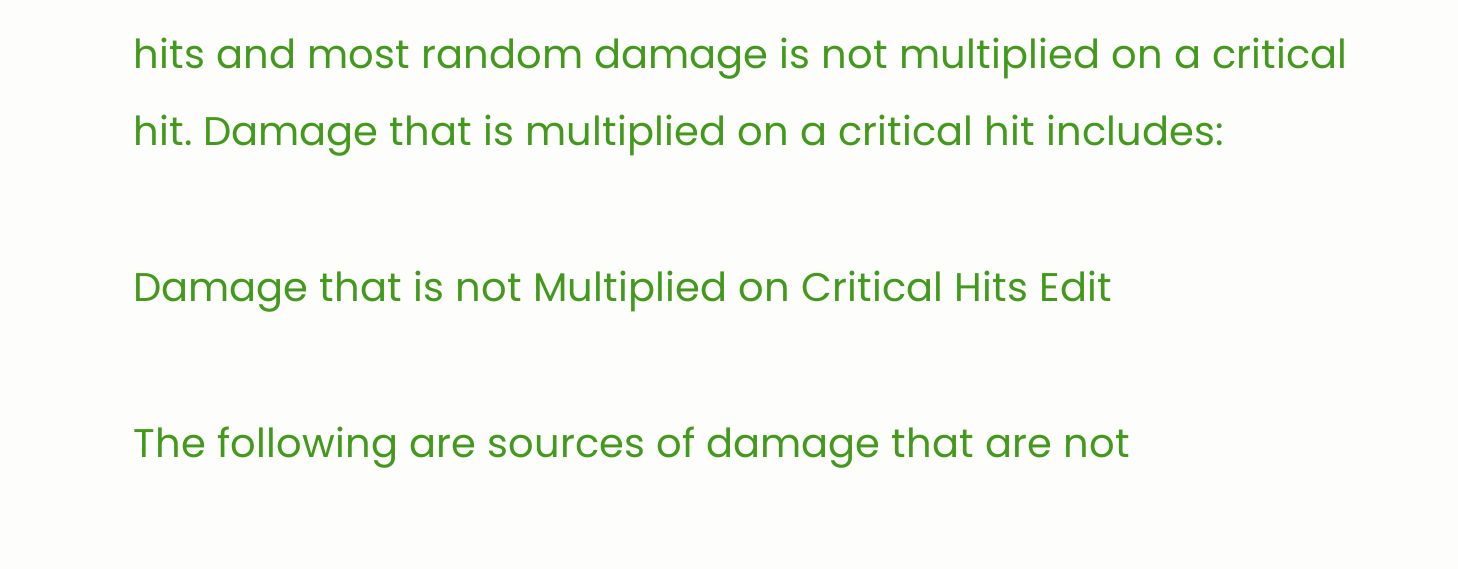hits and most random damage is not multiplied on a critical hit. Damage that is multiplied on a critical hit includes:

Damage that is not Multiplied on Critical Hits Edit

The following are sources of damage that are not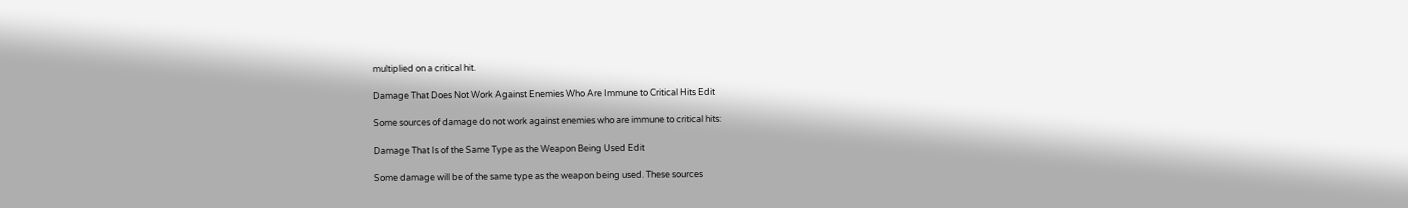multiplied on a critical hit.

Damage That Does Not Work Against Enemies Who Are Immune to Critical Hits Edit

Some sources of damage do not work against enemies who are immune to critical hits:

Damage That Is of the Same Type as the Weapon Being Used Edit

Some damage will be of the same type as the weapon being used. These sources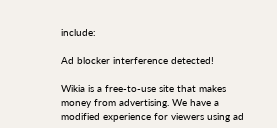include:

Ad blocker interference detected!

Wikia is a free-to-use site that makes money from advertising. We have a modified experience for viewers using ad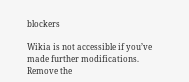blockers

Wikia is not accessible if you’ve made further modifications. Remove the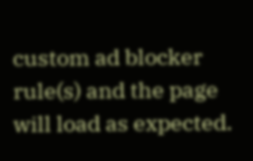custom ad blocker rule(s) and the page will load as expected.